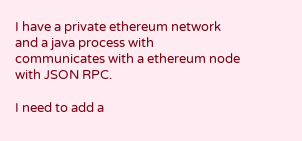I have a private ethereum network and a java process with communicates with a ethereum node with JSON RPC.

I need to add a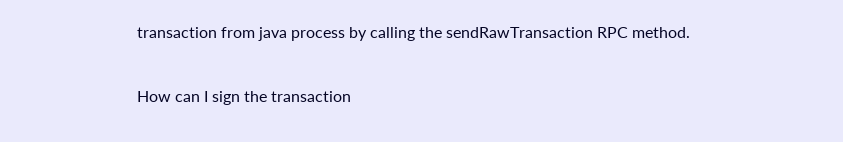transaction from java process by calling the sendRawTransaction RPC method.

How can I sign the transaction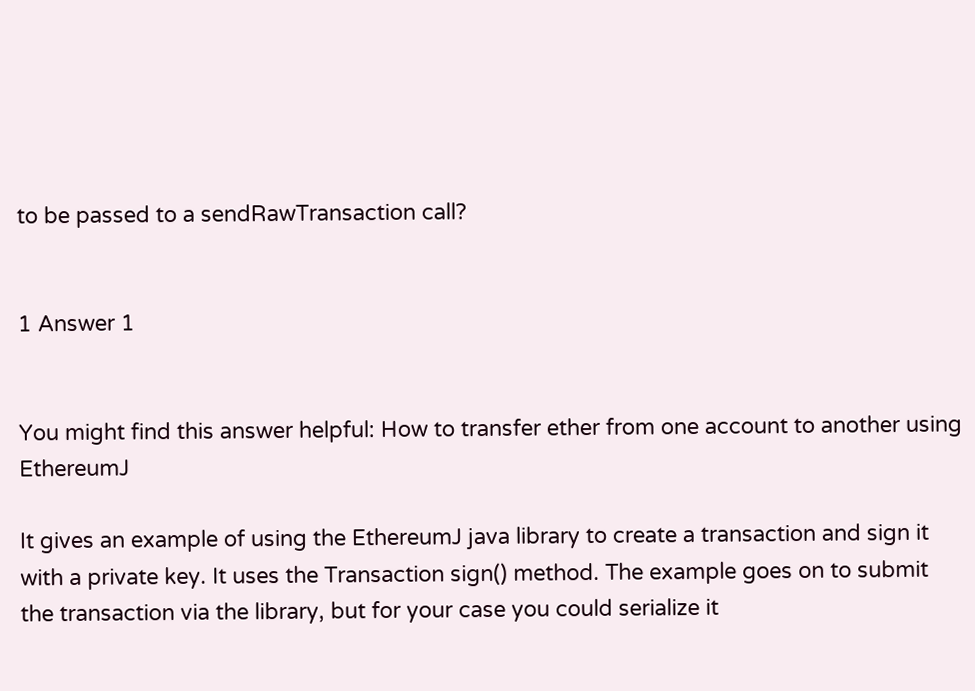to be passed to a sendRawTransaction call?


1 Answer 1


You might find this answer helpful: How to transfer ether from one account to another using EthereumJ

It gives an example of using the EthereumJ java library to create a transaction and sign it with a private key. It uses the Transaction sign() method. The example goes on to submit the transaction via the library, but for your case you could serialize it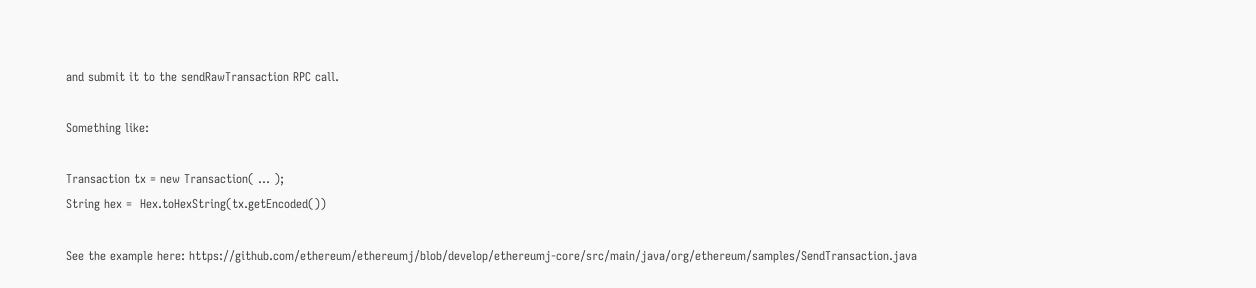and submit it to the sendRawTransaction RPC call.

Something like:

Transaction tx = new Transaction( ... );
String hex =  Hex.toHexString(tx.getEncoded())

See the example here: https://github.com/ethereum/ethereumj/blob/develop/ethereumj-core/src/main/java/org/ethereum/samples/SendTransaction.java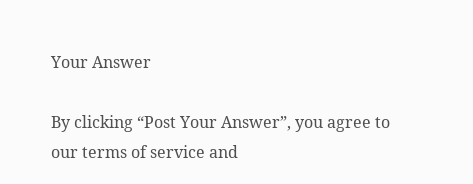Your Answer

By clicking “Post Your Answer”, you agree to our terms of service and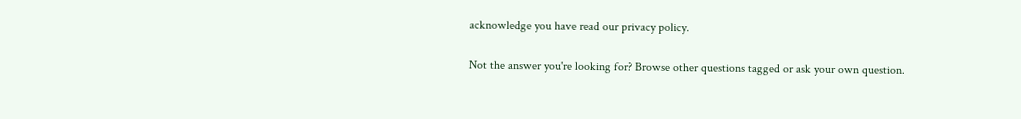acknowledge you have read our privacy policy.

Not the answer you're looking for? Browse other questions tagged or ask your own question.